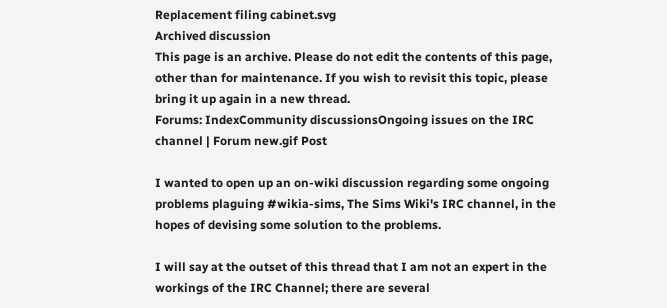Replacement filing cabinet.svg
Archived discussion
This page is an archive. Please do not edit the contents of this page, other than for maintenance. If you wish to revisit this topic, please bring it up again in a new thread.
Forums: IndexCommunity discussionsOngoing issues on the IRC channel | Forum new.gif Post

I wanted to open up an on-wiki discussion regarding some ongoing problems plaguing #wikia-sims, The Sims Wiki's IRC channel, in the hopes of devising some solution to the problems.

I will say at the outset of this thread that I am not an expert in the workings of the IRC Channel; there are several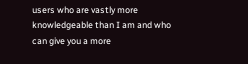users who are vastly more knowledgeable than I am and who can give you a more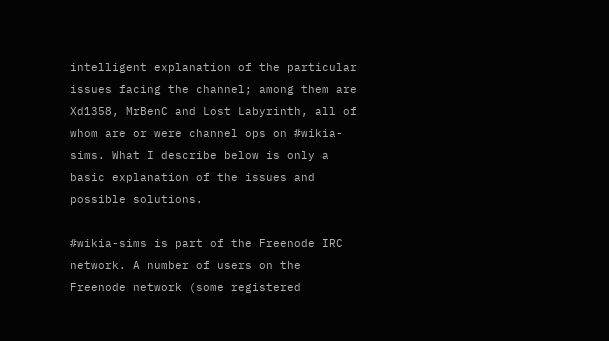intelligent explanation of the particular issues facing the channel; among them are Xd1358, MrBenC and Lost Labyrinth, all of whom are or were channel ops on #wikia-sims. What I describe below is only a basic explanation of the issues and possible solutions.

#wikia-sims is part of the Freenode IRC network. A number of users on the Freenode network (some registered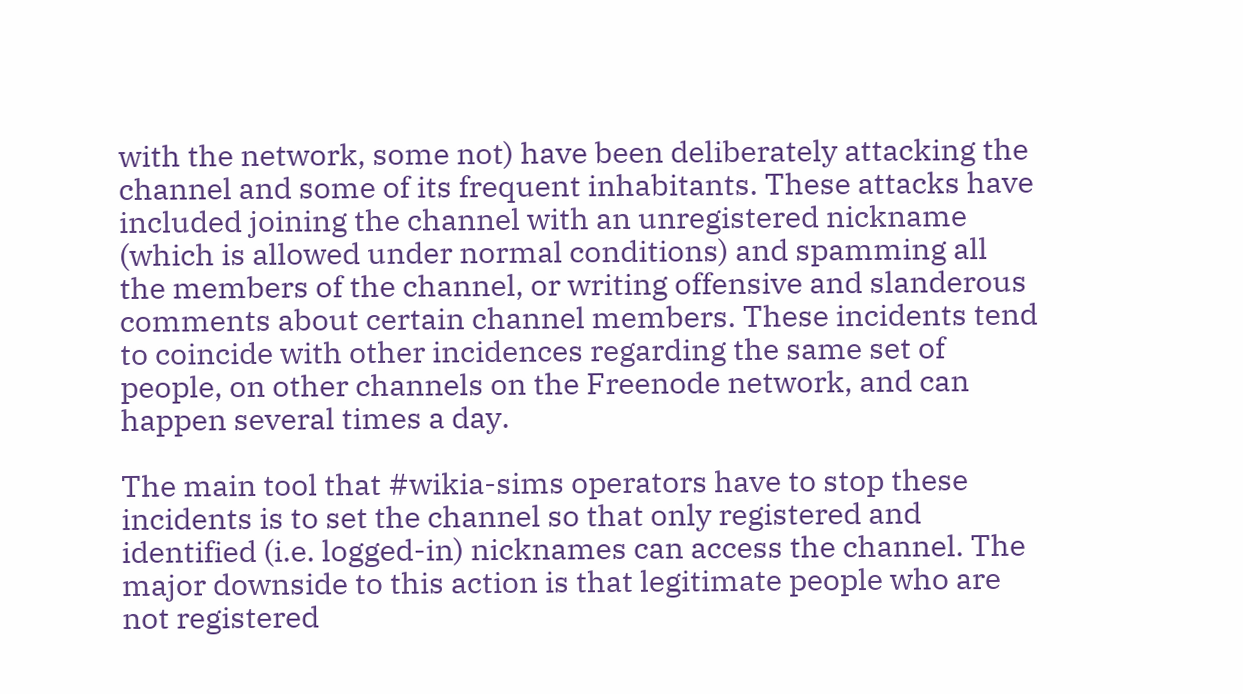with the network, some not) have been deliberately attacking the channel and some of its frequent inhabitants. These attacks have included joining the channel with an unregistered nickname (which is allowed under normal conditions) and spamming all the members of the channel, or writing offensive and slanderous comments about certain channel members. These incidents tend to coincide with other incidences regarding the same set of people, on other channels on the Freenode network, and can happen several times a day.

The main tool that #wikia-sims operators have to stop these incidents is to set the channel so that only registered and identified (i.e. logged-in) nicknames can access the channel. The major downside to this action is that legitimate people who are not registered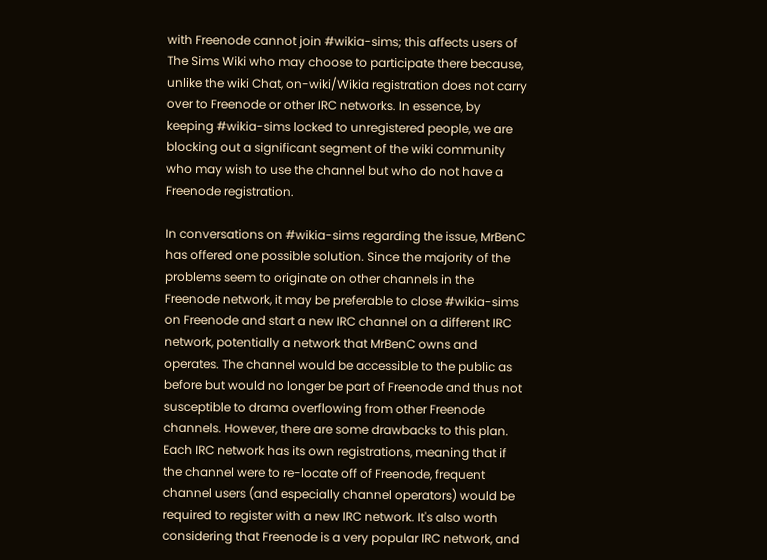with Freenode cannot join #wikia-sims; this affects users of The Sims Wiki who may choose to participate there because, unlike the wiki Chat, on-wiki/Wikia registration does not carry over to Freenode or other IRC networks. In essence, by keeping #wikia-sims locked to unregistered people, we are blocking out a significant segment of the wiki community who may wish to use the channel but who do not have a Freenode registration.

In conversations on #wikia-sims regarding the issue, MrBenC has offered one possible solution. Since the majority of the problems seem to originate on other channels in the Freenode network, it may be preferable to close #wikia-sims on Freenode and start a new IRC channel on a different IRC network, potentially a network that MrBenC owns and operates. The channel would be accessible to the public as before but would no longer be part of Freenode and thus not susceptible to drama overflowing from other Freenode channels. However, there are some drawbacks to this plan. Each IRC network has its own registrations, meaning that if the channel were to re-locate off of Freenode, frequent channel users (and especially channel operators) would be required to register with a new IRC network. It's also worth considering that Freenode is a very popular IRC network, and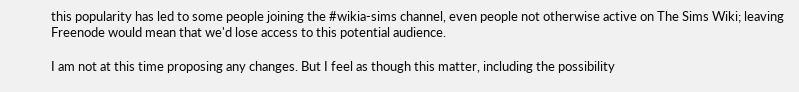this popularity has led to some people joining the #wikia-sims channel, even people not otherwise active on The Sims Wiki; leaving Freenode would mean that we'd lose access to this potential audience.

I am not at this time proposing any changes. But I feel as though this matter, including the possibility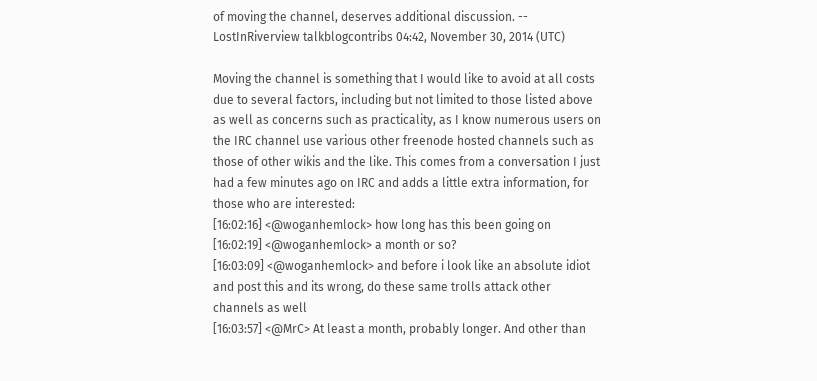of moving the channel, deserves additional discussion. -- LostInRiverview talkblogcontribs 04:42, November 30, 2014 (UTC)

Moving the channel is something that I would like to avoid at all costs due to several factors, including but not limited to those listed above as well as concerns such as practicality, as I know numerous users on the IRC channel use various other freenode hosted channels such as those of other wikis and the like. This comes from a conversation I just had a few minutes ago on IRC and adds a little extra information, for those who are interested:
[16:02:16] <@woganhemlock> how long has this been going on
[16:02:19] <@woganhemlock> a month or so?
[16:03:09] <@woganhemlock> and before i look like an absolute idiot and post this and its wrong, do these same trolls attack other channels as well
[16:03:57] <@MrC> At least a month, probably longer. And other than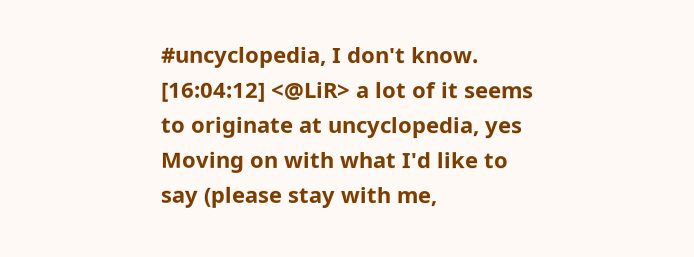#uncyclopedia, I don't know.
[16:04:12] <@LiR> a lot of it seems to originate at uncyclopedia, yes
Moving on with what I'd like to say (please stay with me,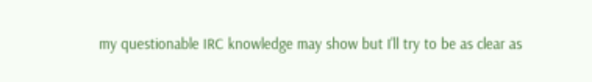my questionable IRC knowledge may show but I'll try to be as clear as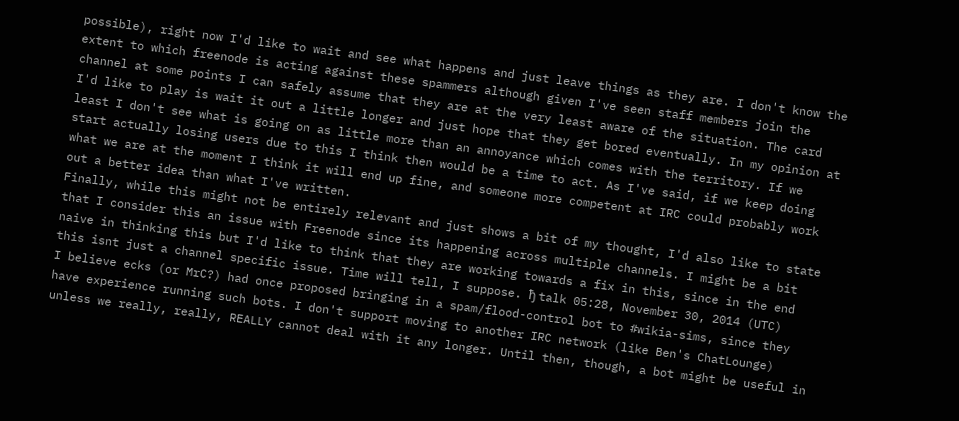possible), right now I'd like to wait and see what happens and just leave things as they are. I don't know the extent to which freenode is acting against these spammers although given I've seen staff members join the channel at some points I can safely assume that they are at the very least aware of the situation. The card I'd like to play is wait it out a little longer and just hope that they get bored eventually. In my opinion at least I don't see what is going on as little more than an annoyance which comes with the territory. If we start actually losing users due to this I think then would be a time to act. As I've said, if we keep doing what we are at the moment I think it will end up fine, and someone more competent at IRC could probably work out a better idea than what I've written.
Finally, while this might not be entirely relevant and just shows a bit of my thought, I'd also like to state that I consider this an issue with Freenode since its happening across multiple channels. I might be a bit naive in thinking this but I'd like to think that they are working towards a fix in this, since in the end this isnt just a channel specific issue. Time will tell, I suppose. ђ talk 05:28, November 30, 2014 (UTC)
I believe ecks (or MrC?) had once proposed bringing in a spam/flood-control bot to #wikia-sims, since they have experience running such bots. I don't support moving to another IRC network (like Ben's ChatLounge) unless we really, really, REALLY cannot deal with it any longer. Until then, though, a bot might be useful in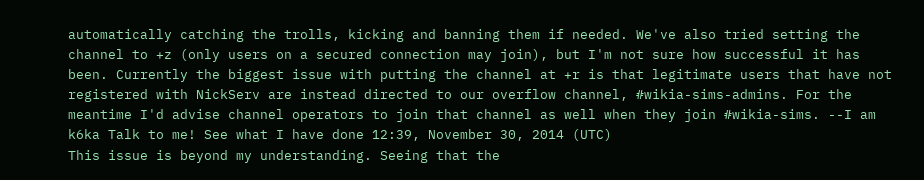automatically catching the trolls, kicking and banning them if needed. We've also tried setting the channel to +z (only users on a secured connection may join), but I'm not sure how successful it has been. Currently the biggest issue with putting the channel at +r is that legitimate users that have not registered with NickServ are instead directed to our overflow channel, #wikia-sims-admins. For the meantime I'd advise channel operators to join that channel as well when they join #wikia-sims. --I am k6ka Talk to me! See what I have done 12:39, November 30, 2014 (UTC)
This issue is beyond my understanding. Seeing that the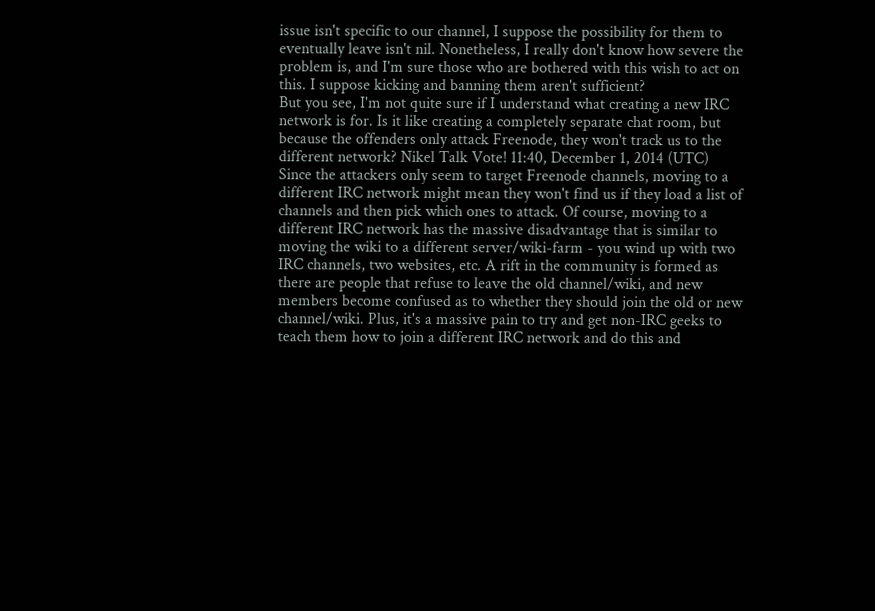issue isn't specific to our channel, I suppose the possibility for them to eventually leave isn't nil. Nonetheless, I really don't know how severe the problem is, and I'm sure those who are bothered with this wish to act on this. I suppose kicking and banning them aren't sufficient?
But you see, I'm not quite sure if I understand what creating a new IRC network is for. Is it like creating a completely separate chat room, but because the offenders only attack Freenode, they won't track us to the different network? Nikel Talk Vote! 11:40, December 1, 2014 (UTC)
Since the attackers only seem to target Freenode channels, moving to a different IRC network might mean they won't find us if they load a list of channels and then pick which ones to attack. Of course, moving to a different IRC network has the massive disadvantage that is similar to moving the wiki to a different server/wiki-farm - you wind up with two IRC channels, two websites, etc. A rift in the community is formed as there are people that refuse to leave the old channel/wiki, and new members become confused as to whether they should join the old or new channel/wiki. Plus, it's a massive pain to try and get non-IRC geeks to teach them how to join a different IRC network and do this and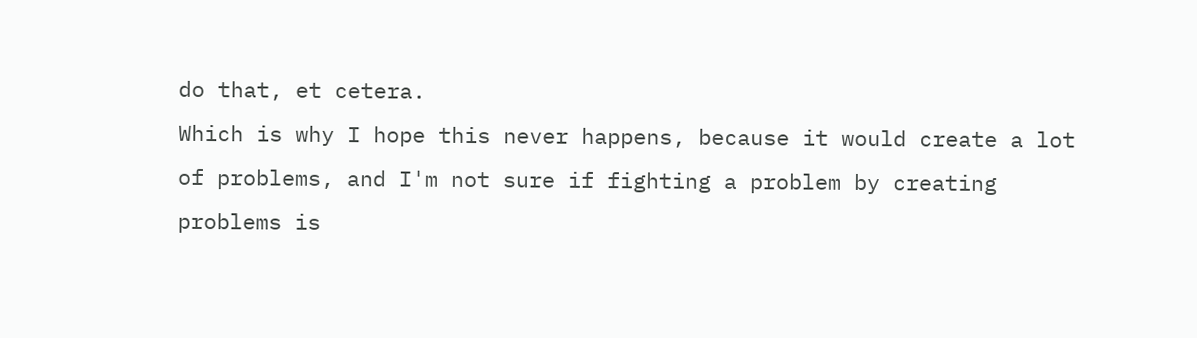do that, et cetera.
Which is why I hope this never happens, because it would create a lot of problems, and I'm not sure if fighting a problem by creating problems is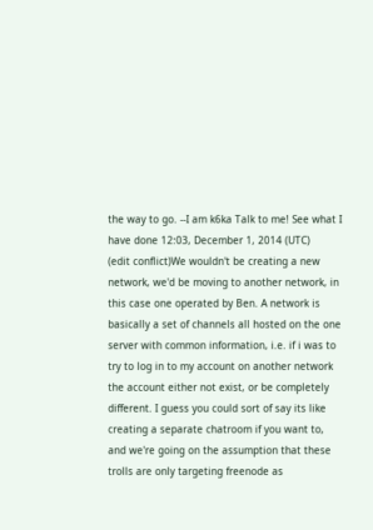the way to go. --I am k6ka Talk to me! See what I have done 12:03, December 1, 2014 (UTC)
(edit conflict)We wouldn't be creating a new network, we'd be moving to another network, in this case one operated by Ben. A network is basically a set of channels all hosted on the one server with common information, i.e. if i was to try to log in to my account on another network the account either not exist, or be completely different. I guess you could sort of say its like creating a separate chatroom if you want to, and we're going on the assumption that these trolls are only targeting freenode as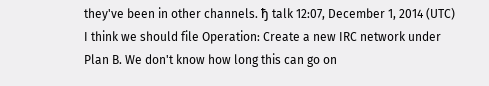they've been in other channels. ђ talk 12:07, December 1, 2014 (UTC)
I think we should file Operation: Create a new IRC network under Plan B. We don't know how long this can go on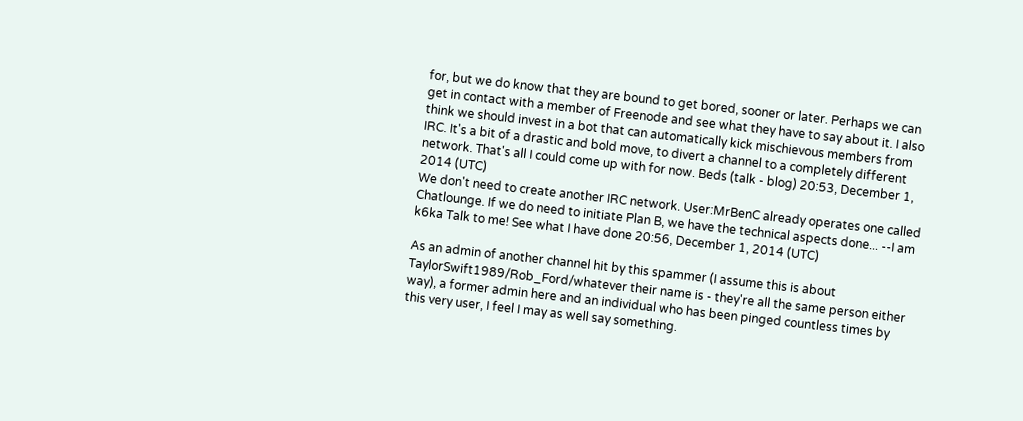for, but we do know that they are bound to get bored, sooner or later. Perhaps we can get in contact with a member of Freenode and see what they have to say about it. I also think we should invest in a bot that can automatically kick mischievous members from IRC. It's a bit of a drastic and bold move, to divert a channel to a completely different network. That's all I could come up with for now. Beds (talk - blog) 20:53, December 1, 2014 (UTC)
We don't need to create another IRC network. User:MrBenC already operates one called Chatlounge. If we do need to initiate Plan B, we have the technical aspects done... --I am k6ka Talk to me! See what I have done 20:56, December 1, 2014 (UTC)

As an admin of another channel hit by this spammer (I assume this is about TaylorSwift1989/Rob_Ford/whatever their name is - they're all the same person either way), a former admin here and an individual who has been pinged countless times by this very user, I feel I may as well say something.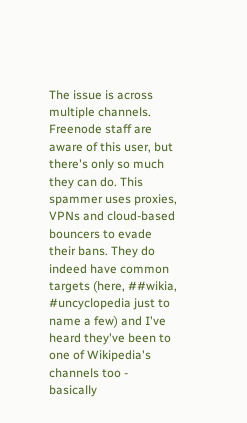The issue is across multiple channels. Freenode staff are aware of this user, but there's only so much they can do. This spammer uses proxies, VPNs and cloud-based bouncers to evade their bans. They do indeed have common targets (here, ##wikia, #uncyclopedia just to name a few) and I've heard they've been to one of Wikipedia's channels too - basically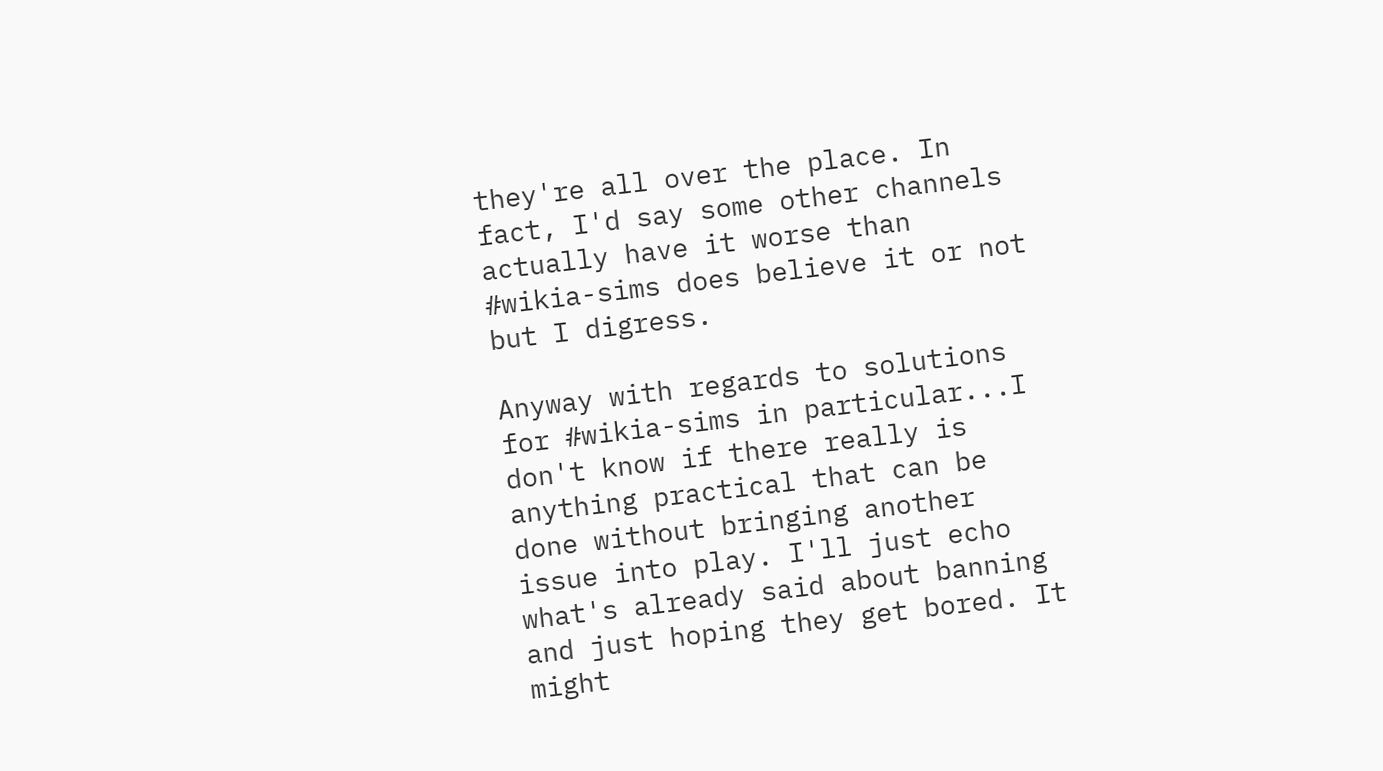they're all over the place. In fact, I'd say some other channels actually have it worse than #wikia-sims does believe it or not but I digress.

Anyway with regards to solutions for #wikia-sims in particular...I don't know if there really is anything practical that can be done without bringing another issue into play. I'll just echo what's already said about banning and just hoping they get bored. It might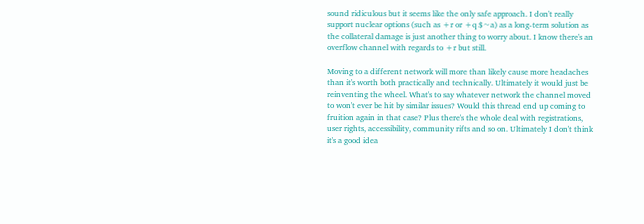sound ridiculous but it seems like the only safe approach. I don't really support nuclear options (such as +r or +q $~a) as a long-term solution as the collateral damage is just another thing to worry about. I know there's an overflow channel with regards to +r but still.

Moving to a different network will more than likely cause more headaches than it's worth both practically and technically. Ultimately it would just be reinventing the wheel. What's to say whatever network the channel moved to won't ever be hit by similar issues? Would this thread end up coming to fruition again in that case? Plus there's the whole deal with registrations, user rights, accessibility, community rifts and so on. Ultimately I don't think it's a good idea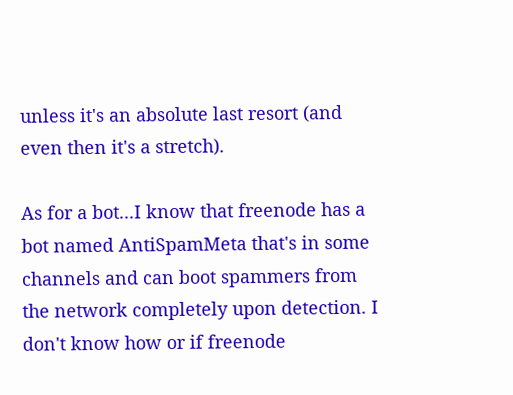unless it's an absolute last resort (and even then it's a stretch).

As for a bot...I know that freenode has a bot named AntiSpamMeta that's in some channels and can boot spammers from the network completely upon detection. I don't know how or if freenode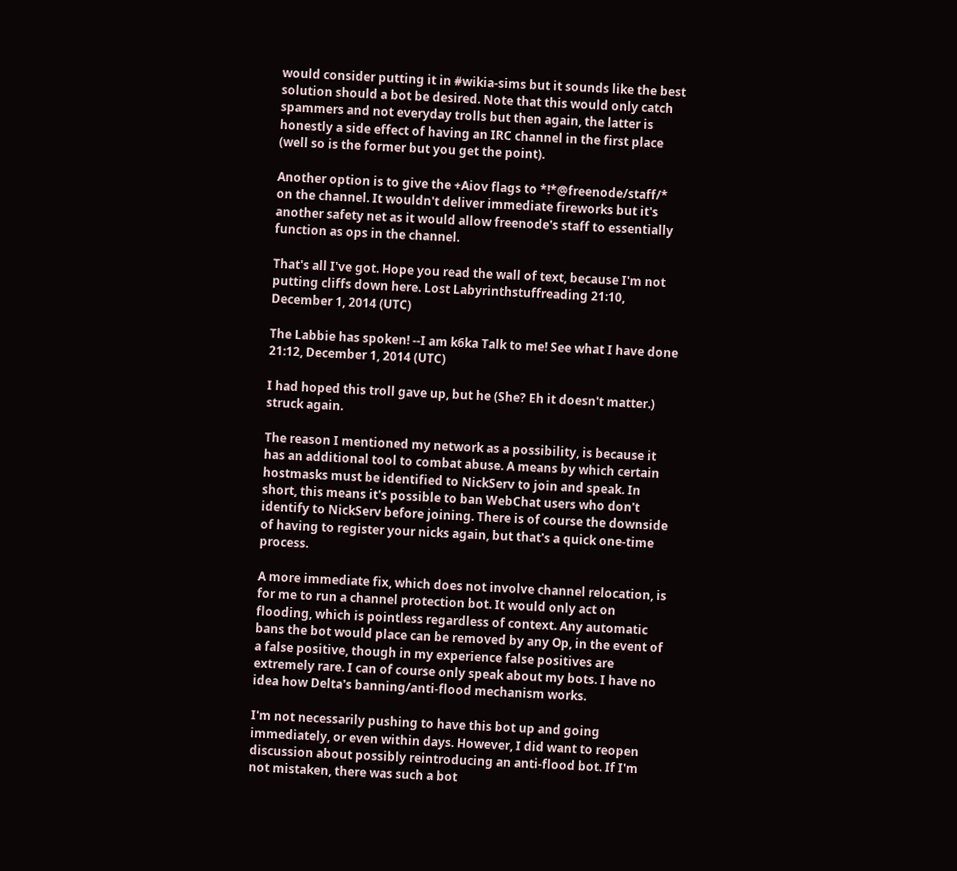would consider putting it in #wikia-sims but it sounds like the best solution should a bot be desired. Note that this would only catch spammers and not everyday trolls but then again, the latter is honestly a side effect of having an IRC channel in the first place (well so is the former but you get the point).

Another option is to give the +Aiov flags to *!*@freenode/staff/* on the channel. It wouldn't deliver immediate fireworks but it's another safety net as it would allow freenode's staff to essentially function as ops in the channel.

That's all I've got. Hope you read the wall of text, because I'm not putting cliffs down here. Lost Labyrinthstuffreading 21:10, December 1, 2014 (UTC)

The Labbie has spoken! --I am k6ka Talk to me! See what I have done 21:12, December 1, 2014 (UTC)

I had hoped this troll gave up, but he (She? Eh it doesn't matter.) struck again.

The reason I mentioned my network as a possibility, is because it has an additional tool to combat abuse. A means by which certain hostmasks must be identified to NickServ to join and speak. In short, this means it's possible to ban WebChat users who don't identify to NickServ before joining. There is of course the downside of having to register your nicks again, but that's a quick one-time process.

A more immediate fix, which does not involve channel relocation, is for me to run a channel protection bot. It would only act on flooding, which is pointless regardless of context. Any automatic bans the bot would place can be removed by any Op, in the event of a false positive, though in my experience false positives are extremely rare. I can of course only speak about my bots. I have no idea how Delta's banning/anti-flood mechanism works.

I'm not necessarily pushing to have this bot up and going immediately, or even within days. However, I did want to reopen discussion about possibly reintroducing an anti-flood bot. If I'm not mistaken, there was such a bot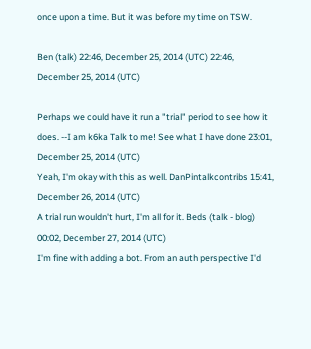once upon a time. But it was before my time on TSW.

Ben (talk) 22:46, December 25, 2014 (UTC) 22:46, December 25, 2014 (UTC)

Perhaps we could have it run a "trial" period to see how it does. --I am k6ka Talk to me! See what I have done 23:01, December 25, 2014 (UTC)
Yeah, I'm okay with this as well. DanPintalkcontribs 15:41, December 26, 2014 (UTC)
A trial run wouldn't hurt, I'm all for it. Beds (talk - blog) 00:02, December 27, 2014 (UTC)
I'm fine with adding a bot. From an auth perspective I'd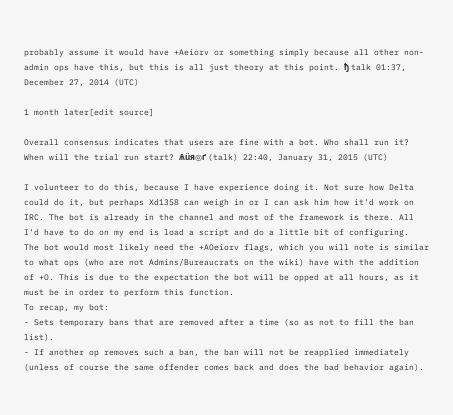probably assume it would have +Aeiorv or something simply because all other non-admin ops have this, but this is all just theory at this point. ђ talk 01:37, December 27, 2014 (UTC)

1 month later[edit source]

Overall consensus indicates that users are fine with a bot. Who shall run it? When will the trial run start? Ѧüя◎ґ (talk) 22:40, January 31, 2015 (UTC)

I volunteer to do this, because I have experience doing it. Not sure how Delta could do it, but perhaps Xd1358 can weigh in or I can ask him how it'd work on IRC. The bot is already in the channel and most of the framework is there. All I'd have to do on my end is load a script and do a little bit of configuring.
The bot would most likely need the +AOeiorv flags, which you will note is similar to what ops (who are not Admins/Bureaucrats on the wiki) have with the addition of +O. This is due to the expectation the bot will be opped at all hours, as it must be in order to perform this function.
To recap, my bot:
- Sets temporary bans that are removed after a time (so as not to fill the ban list).
- If another op removes such a ban, the ban will not be reapplied immediately (unless of course the same offender comes back and does the bad behavior again).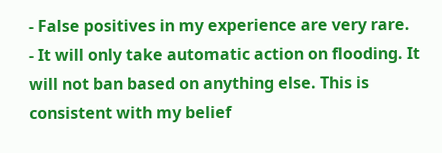- False positives in my experience are very rare.
- It will only take automatic action on flooding. It will not ban based on anything else. This is consistent with my belief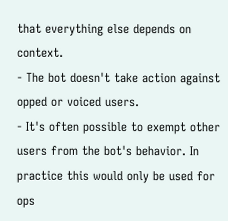that everything else depends on context.
- The bot doesn't take action against opped or voiced users.
- It's often possible to exempt other users from the bot's behavior. In practice this would only be used for ops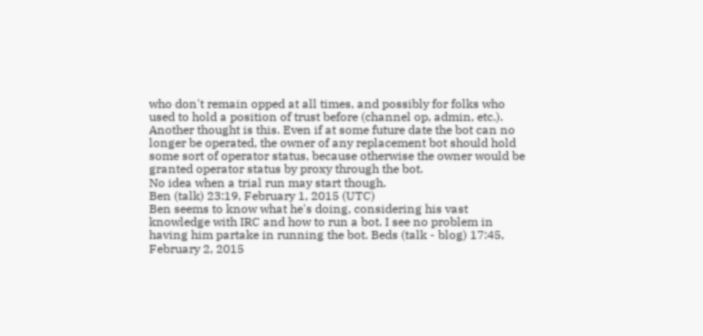who don't remain opped at all times, and possibly for folks who used to hold a position of trust before (channel op, admin, etc.).
Another thought is this. Even if at some future date the bot can no longer be operated, the owner of any replacement bot should hold some sort of operator status, because otherwise the owner would be granted operator status by proxy through the bot.
No idea when a trial run may start though.
Ben (talk) 23:19, February 1, 2015 (UTC)
Ben seems to know what he's doing, considering his vast knowledge with IRC and how to run a bot. I see no problem in having him partake in running the bot. Beds (talk - blog) 17:45, February 2, 2015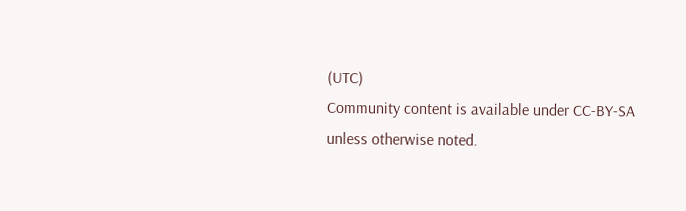(UTC)
Community content is available under CC-BY-SA unless otherwise noted.